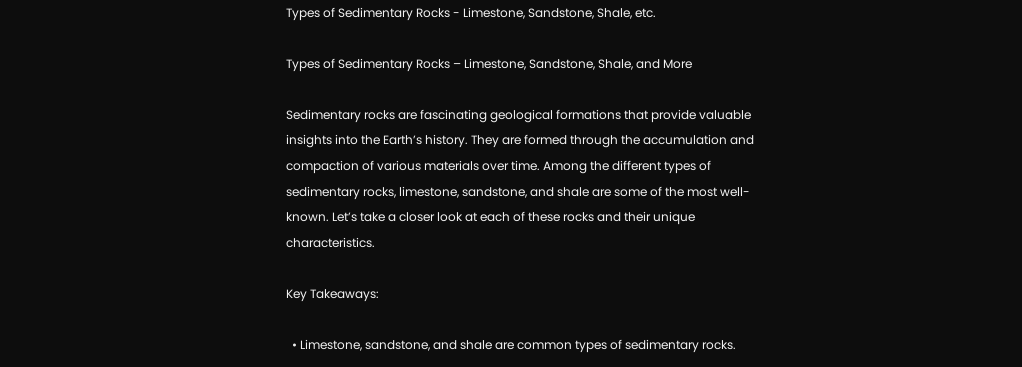Types of Sedimentary Rocks - Limestone, Sandstone, Shale, etc.

Types of Sedimentary Rocks – Limestone, Sandstone, Shale, and More

Sedimentary rocks are fascinating geological formations that provide valuable insights into the Earth’s history. They are formed through the accumulation and compaction of various materials over time. Among the different types of sedimentary rocks, limestone, sandstone, and shale are some of the most well-known. Let’s take a closer look at each of these rocks and their unique characteristics.

Key Takeaways:

  • Limestone, sandstone, and shale are common types of sedimentary rocks.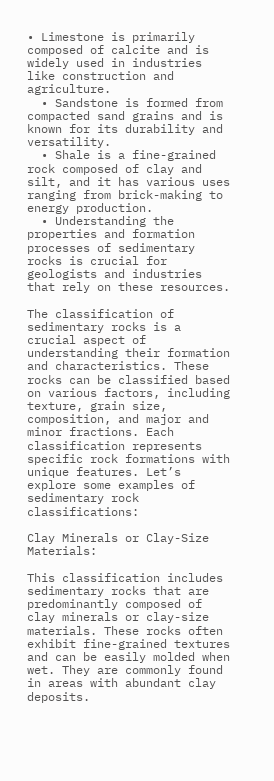• Limestone is primarily composed of calcite and is widely used in industries like construction and agriculture.
  • Sandstone is formed from compacted sand grains and is known for its durability and versatility.
  • Shale is a fine-grained rock composed of clay and silt, and it has various uses ranging from brick-making to energy production.
  • Understanding the properties and formation processes of sedimentary rocks is crucial for geologists and industries that rely on these resources.

The classification of sedimentary rocks is a crucial aspect of understanding their formation and characteristics. These rocks can be classified based on various factors, including texture, grain size, composition, and major and minor fractions. Each classification represents specific rock formations with unique features. Let’s explore some examples of sedimentary rock classifications:

Clay Minerals or Clay-Size Materials:

This classification includes sedimentary rocks that are predominantly composed of clay minerals or clay-size materials. These rocks often exhibit fine-grained textures and can be easily molded when wet. They are commonly found in areas with abundant clay deposits.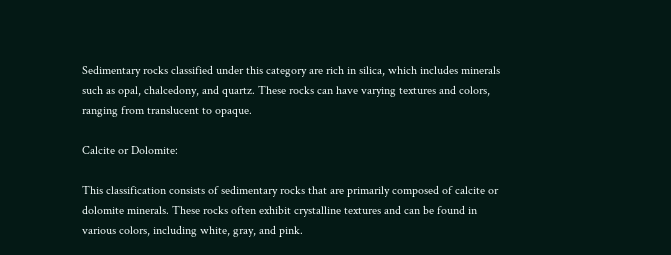Sedimentary rocks classified under this category are rich in silica, which includes minerals such as opal, chalcedony, and quartz. These rocks can have varying textures and colors, ranging from translucent to opaque.

Calcite or Dolomite:

This classification consists of sedimentary rocks that are primarily composed of calcite or dolomite minerals. These rocks often exhibit crystalline textures and can be found in various colors, including white, gray, and pink.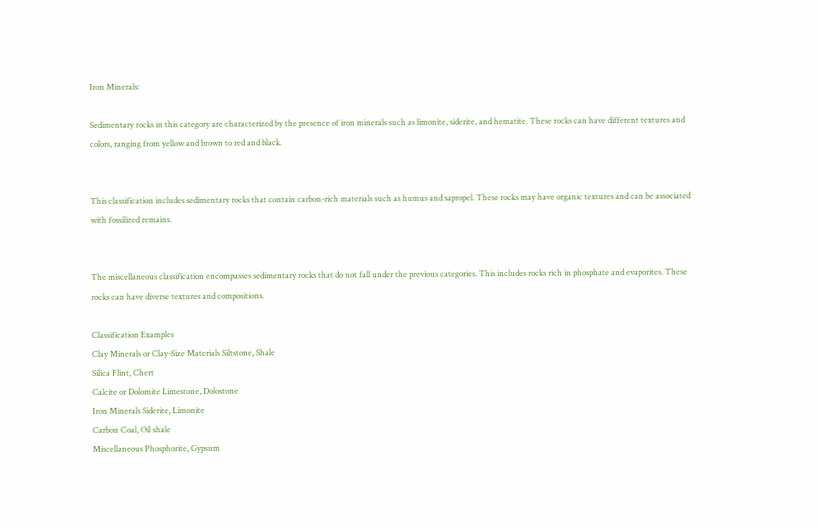Iron Minerals:

Sedimentary rocks in this category are characterized by the presence of iron minerals such as limonite, siderite, and hematite. These rocks can have different textures and colors, ranging from yellow and brown to red and black.


This classification includes sedimentary rocks that contain carbon-rich materials such as humus and sapropel. These rocks may have organic textures and can be associated with fossilized remains.


The miscellaneous classification encompasses sedimentary rocks that do not fall under the previous categories. This includes rocks rich in phosphate and evaporites. These rocks can have diverse textures and compositions.

Classification Examples
Clay Minerals or Clay-Size Materials Siltstone, Shale
Silica Flint, Chert
Calcite or Dolomite Limestone, Dolostone
Iron Minerals Siderite, Limonite
Carbon Coal, Oil shale
Miscellaneous Phosphorite, Gypsum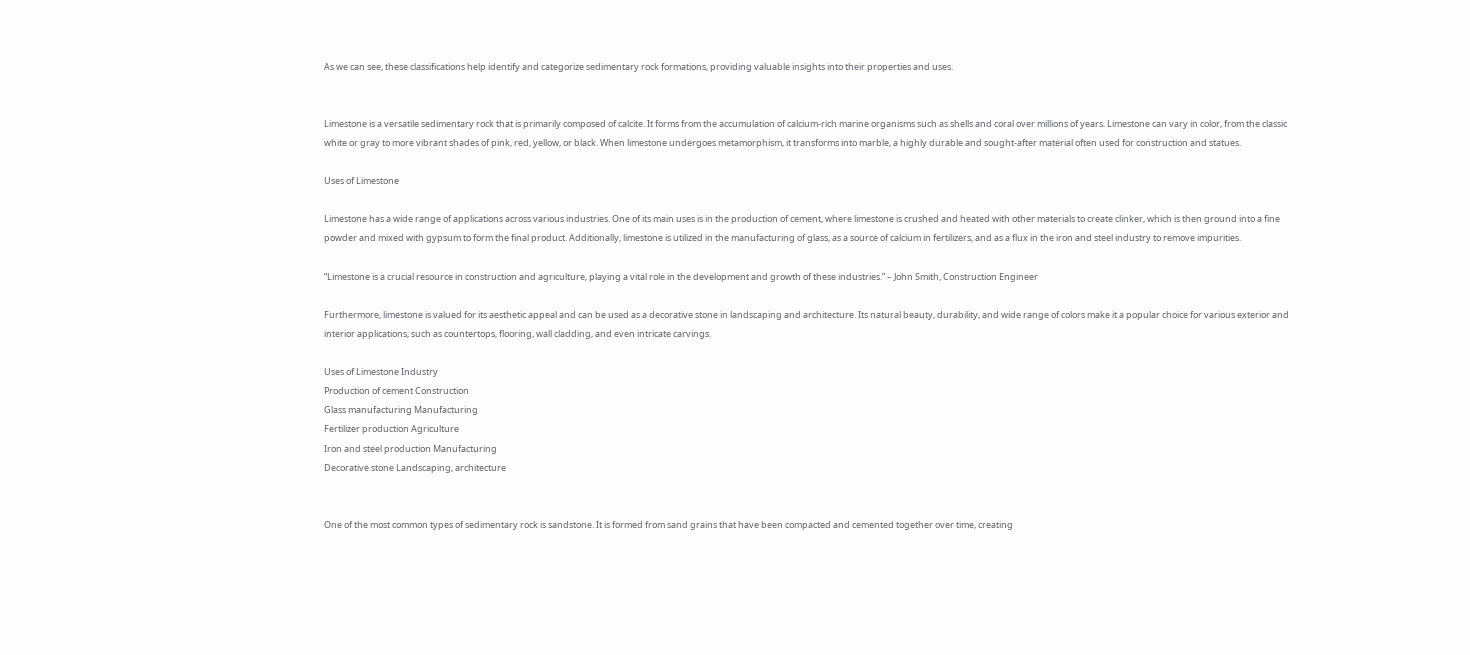As we can see, these classifications help identify and categorize sedimentary rock formations, providing valuable insights into their properties and uses.


Limestone is a versatile sedimentary rock that is primarily composed of calcite. It forms from the accumulation of calcium-rich marine organisms such as shells and coral over millions of years. Limestone can vary in color, from the classic white or gray to more vibrant shades of pink, red, yellow, or black. When limestone undergoes metamorphism, it transforms into marble, a highly durable and sought-after material often used for construction and statues.

Uses of Limestone

Limestone has a wide range of applications across various industries. One of its main uses is in the production of cement, where limestone is crushed and heated with other materials to create clinker, which is then ground into a fine powder and mixed with gypsum to form the final product. Additionally, limestone is utilized in the manufacturing of glass, as a source of calcium in fertilizers, and as a flux in the iron and steel industry to remove impurities.

“Limestone is a crucial resource in construction and agriculture, playing a vital role in the development and growth of these industries.” – John Smith, Construction Engineer

Furthermore, limestone is valued for its aesthetic appeal and can be used as a decorative stone in landscaping and architecture. Its natural beauty, durability, and wide range of colors make it a popular choice for various exterior and interior applications, such as countertops, flooring, wall cladding, and even intricate carvings.

Uses of Limestone Industry
Production of cement Construction
Glass manufacturing Manufacturing
Fertilizer production Agriculture
Iron and steel production Manufacturing
Decorative stone Landscaping, architecture


One of the most common types of sedimentary rock is sandstone. It is formed from sand grains that have been compacted and cemented together over time, creating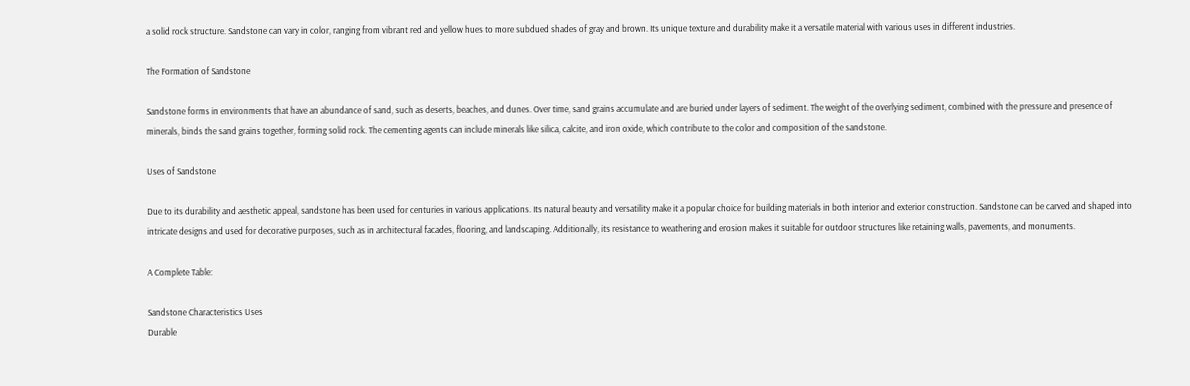a solid rock structure. Sandstone can vary in color, ranging from vibrant red and yellow hues to more subdued shades of gray and brown. Its unique texture and durability make it a versatile material with various uses in different industries.

The Formation of Sandstone

Sandstone forms in environments that have an abundance of sand, such as deserts, beaches, and dunes. Over time, sand grains accumulate and are buried under layers of sediment. The weight of the overlying sediment, combined with the pressure and presence of minerals, binds the sand grains together, forming solid rock. The cementing agents can include minerals like silica, calcite, and iron oxide, which contribute to the color and composition of the sandstone.

Uses of Sandstone

Due to its durability and aesthetic appeal, sandstone has been used for centuries in various applications. Its natural beauty and versatility make it a popular choice for building materials in both interior and exterior construction. Sandstone can be carved and shaped into intricate designs and used for decorative purposes, such as in architectural facades, flooring, and landscaping. Additionally, its resistance to weathering and erosion makes it suitable for outdoor structures like retaining walls, pavements, and monuments.

A Complete Table:

Sandstone Characteristics Uses
Durable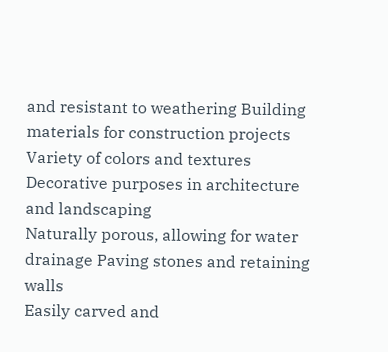and resistant to weathering Building materials for construction projects
Variety of colors and textures Decorative purposes in architecture and landscaping
Naturally porous, allowing for water drainage Paving stones and retaining walls
Easily carved and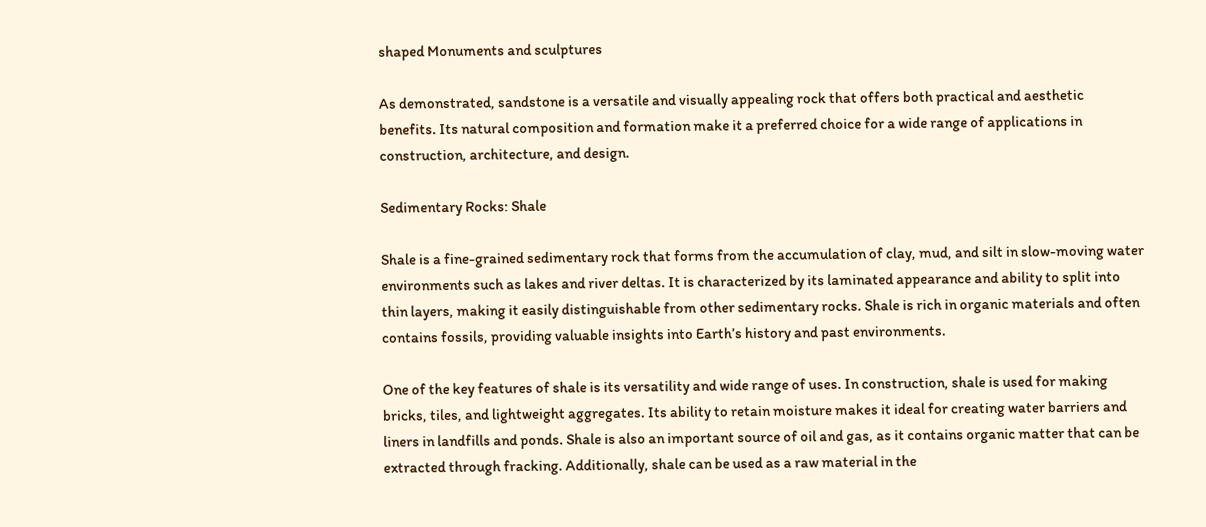shaped Monuments and sculptures

As demonstrated, sandstone is a versatile and visually appealing rock that offers both practical and aesthetic benefits. Its natural composition and formation make it a preferred choice for a wide range of applications in construction, architecture, and design.

Sedimentary Rocks: Shale

Shale is a fine-grained sedimentary rock that forms from the accumulation of clay, mud, and silt in slow-moving water environments such as lakes and river deltas. It is characterized by its laminated appearance and ability to split into thin layers, making it easily distinguishable from other sedimentary rocks. Shale is rich in organic materials and often contains fossils, providing valuable insights into Earth’s history and past environments.

One of the key features of shale is its versatility and wide range of uses. In construction, shale is used for making bricks, tiles, and lightweight aggregates. Its ability to retain moisture makes it ideal for creating water barriers and liners in landfills and ponds. Shale is also an important source of oil and gas, as it contains organic matter that can be extracted through fracking. Additionally, shale can be used as a raw material in the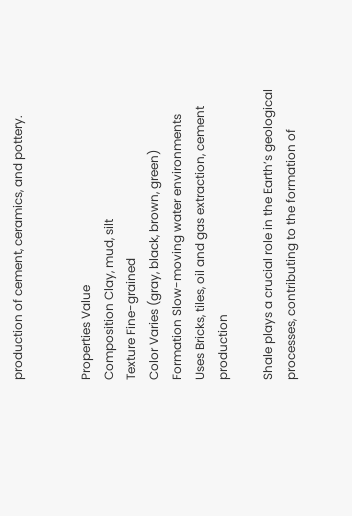production of cement, ceramics, and pottery.


Properties Value
Composition Clay, mud, silt
Texture Fine-grained
Color Varies (gray, black, brown, green)
Formation Slow-moving water environments
Uses Bricks, tiles, oil and gas extraction, cement production

Shale plays a crucial role in the Earth’s geological processes, contributing to the formation of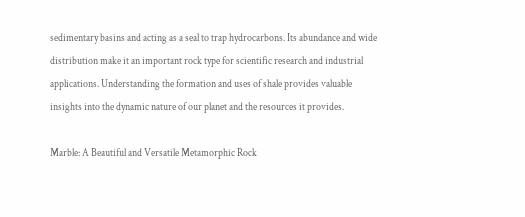sedimentary basins and acting as a seal to trap hydrocarbons. Its abundance and wide distribution make it an important rock type for scientific research and industrial applications. Understanding the formation and uses of shale provides valuable insights into the dynamic nature of our planet and the resources it provides.

Marble: A Beautiful and Versatile Metamorphic Rock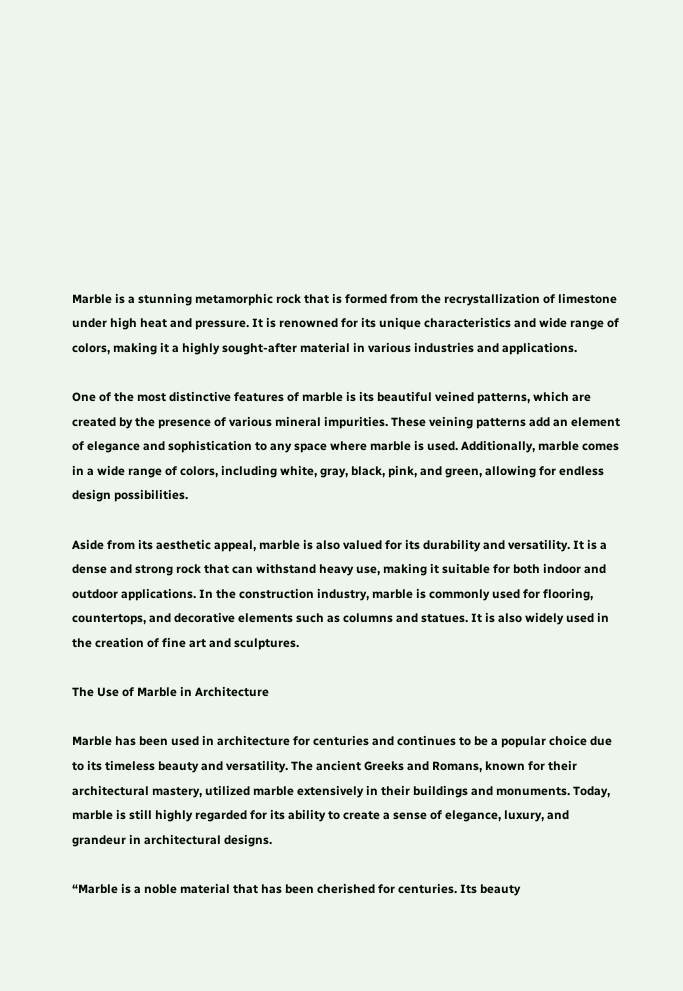Marble is a stunning metamorphic rock that is formed from the recrystallization of limestone under high heat and pressure. It is renowned for its unique characteristics and wide range of colors, making it a highly sought-after material in various industries and applications.

One of the most distinctive features of marble is its beautiful veined patterns, which are created by the presence of various mineral impurities. These veining patterns add an element of elegance and sophistication to any space where marble is used. Additionally, marble comes in a wide range of colors, including white, gray, black, pink, and green, allowing for endless design possibilities.

Aside from its aesthetic appeal, marble is also valued for its durability and versatility. It is a dense and strong rock that can withstand heavy use, making it suitable for both indoor and outdoor applications. In the construction industry, marble is commonly used for flooring, countertops, and decorative elements such as columns and statues. It is also widely used in the creation of fine art and sculptures.

The Use of Marble in Architecture

Marble has been used in architecture for centuries and continues to be a popular choice due to its timeless beauty and versatility. The ancient Greeks and Romans, known for their architectural mastery, utilized marble extensively in their buildings and monuments. Today, marble is still highly regarded for its ability to create a sense of elegance, luxury, and grandeur in architectural designs.

“Marble is a noble material that has been cherished for centuries. Its beauty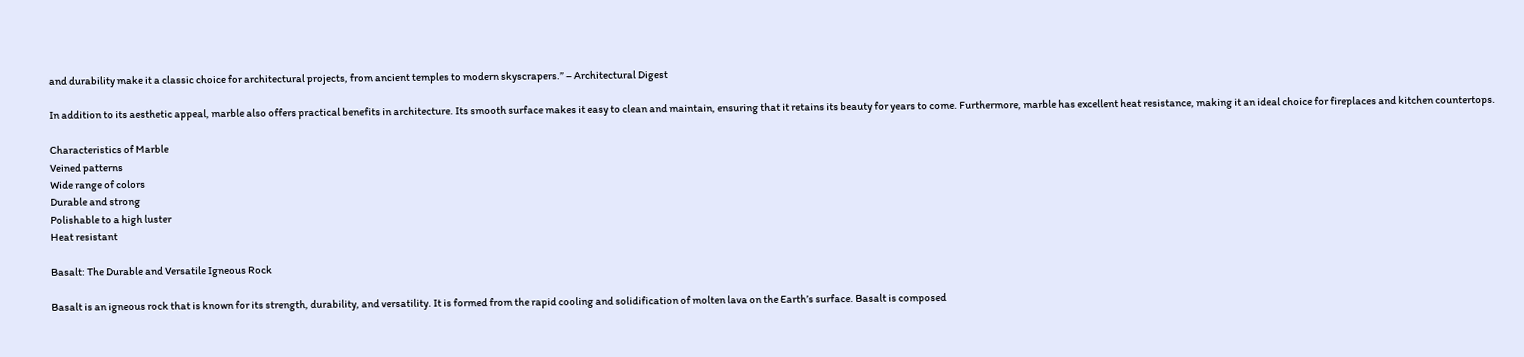and durability make it a classic choice for architectural projects, from ancient temples to modern skyscrapers.” – Architectural Digest

In addition to its aesthetic appeal, marble also offers practical benefits in architecture. Its smooth surface makes it easy to clean and maintain, ensuring that it retains its beauty for years to come. Furthermore, marble has excellent heat resistance, making it an ideal choice for fireplaces and kitchen countertops.

Characteristics of Marble
Veined patterns
Wide range of colors
Durable and strong
Polishable to a high luster
Heat resistant

Basalt: The Durable and Versatile Igneous Rock

Basalt is an igneous rock that is known for its strength, durability, and versatility. It is formed from the rapid cooling and solidification of molten lava on the Earth’s surface. Basalt is composed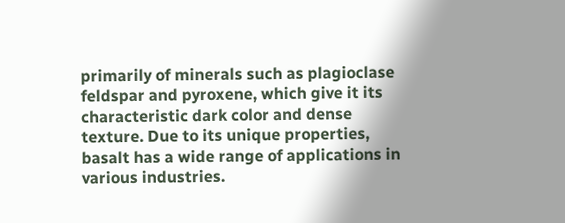primarily of minerals such as plagioclase feldspar and pyroxene, which give it its characteristic dark color and dense texture. Due to its unique properties, basalt has a wide range of applications in various industries.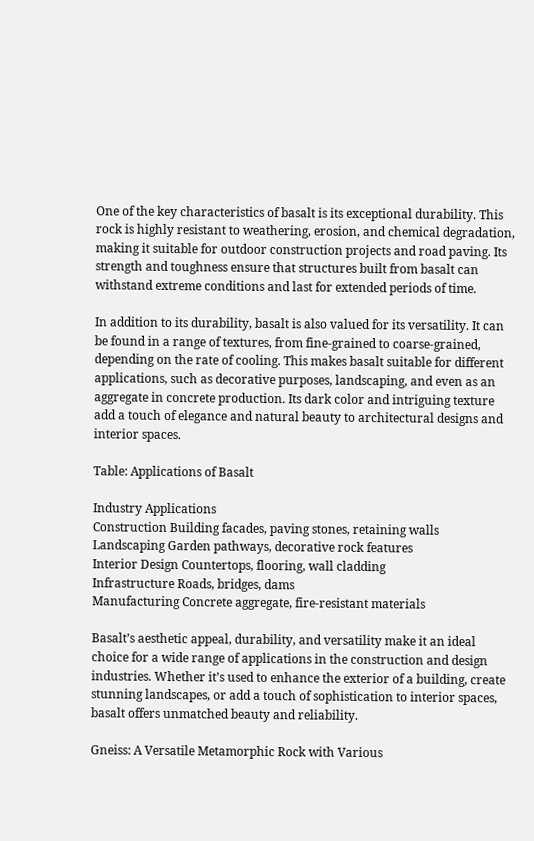One of the key characteristics of basalt is its exceptional durability. This rock is highly resistant to weathering, erosion, and chemical degradation, making it suitable for outdoor construction projects and road paving. Its strength and toughness ensure that structures built from basalt can withstand extreme conditions and last for extended periods of time.

In addition to its durability, basalt is also valued for its versatility. It can be found in a range of textures, from fine-grained to coarse-grained, depending on the rate of cooling. This makes basalt suitable for different applications, such as decorative purposes, landscaping, and even as an aggregate in concrete production. Its dark color and intriguing texture add a touch of elegance and natural beauty to architectural designs and interior spaces.

Table: Applications of Basalt

Industry Applications
Construction Building facades, paving stones, retaining walls
Landscaping Garden pathways, decorative rock features
Interior Design Countertops, flooring, wall cladding
Infrastructure Roads, bridges, dams
Manufacturing Concrete aggregate, fire-resistant materials

Basalt’s aesthetic appeal, durability, and versatility make it an ideal choice for a wide range of applications in the construction and design industries. Whether it’s used to enhance the exterior of a building, create stunning landscapes, or add a touch of sophistication to interior spaces, basalt offers unmatched beauty and reliability.

Gneiss: A Versatile Metamorphic Rock with Various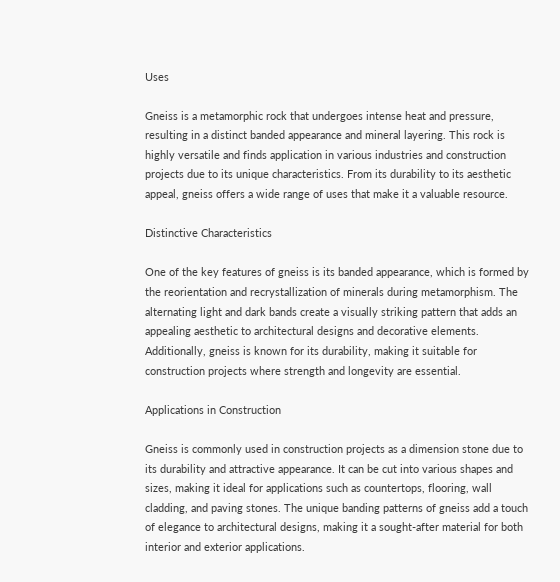Uses

Gneiss is a metamorphic rock that undergoes intense heat and pressure, resulting in a distinct banded appearance and mineral layering. This rock is highly versatile and finds application in various industries and construction projects due to its unique characteristics. From its durability to its aesthetic appeal, gneiss offers a wide range of uses that make it a valuable resource.

Distinctive Characteristics

One of the key features of gneiss is its banded appearance, which is formed by the reorientation and recrystallization of minerals during metamorphism. The alternating light and dark bands create a visually striking pattern that adds an appealing aesthetic to architectural designs and decorative elements. Additionally, gneiss is known for its durability, making it suitable for construction projects where strength and longevity are essential.

Applications in Construction

Gneiss is commonly used in construction projects as a dimension stone due to its durability and attractive appearance. It can be cut into various shapes and sizes, making it ideal for applications such as countertops, flooring, wall cladding, and paving stones. The unique banding patterns of gneiss add a touch of elegance to architectural designs, making it a sought-after material for both interior and exterior applications.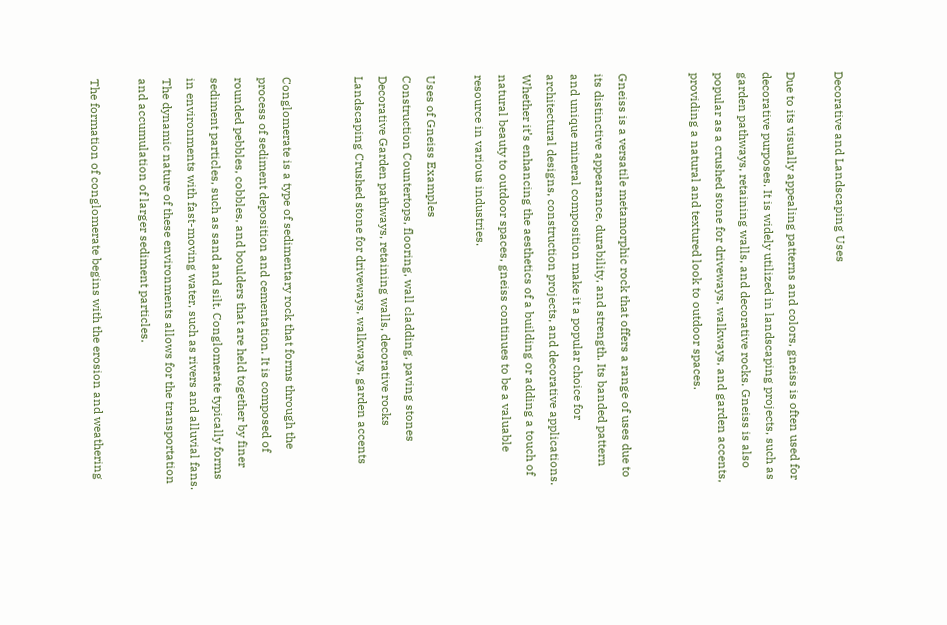Decorative and Landscaping Uses

Due to its visually appealing patterns and colors, gneiss is often used for decorative purposes. It is widely utilized in landscaping projects, such as garden pathways, retaining walls, and decorative rocks. Gneiss is also popular as a crushed stone for driveways, walkways, and garden accents, providing a natural and textured look to outdoor spaces.


Gneiss is a versatile metamorphic rock that offers a range of uses due to its distinctive appearance, durability, and strength. Its banded pattern and unique mineral composition make it a popular choice for architectural designs, construction projects, and decorative applications. Whether it’s enhancing the aesthetics of a building or adding a touch of natural beauty to outdoor spaces, gneiss continues to be a valuable resource in various industries.

Uses of Gneiss Examples
Construction Countertops, flooring, wall cladding, paving stones
Decorative Garden pathways, retaining walls, decorative rocks
Landscaping Crushed stone for driveways, walkways, garden accents


Conglomerate is a type of sedimentary rock that forms through the process of sediment deposition and cementation. It is composed of rounded pebbles, cobbles, and boulders that are held together by finer sediment particles, such as sand and silt. Conglomerate typically forms in environments with fast-moving water, such as rivers and alluvial fans. The dynamic nature of these environments allows for the transportation and accumulation of larger sediment particles.

The formation of conglomerate begins with the erosion and weathering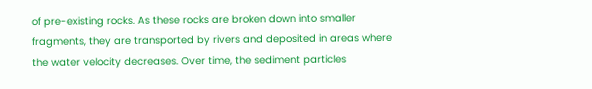of pre-existing rocks. As these rocks are broken down into smaller fragments, they are transported by rivers and deposited in areas where the water velocity decreases. Over time, the sediment particles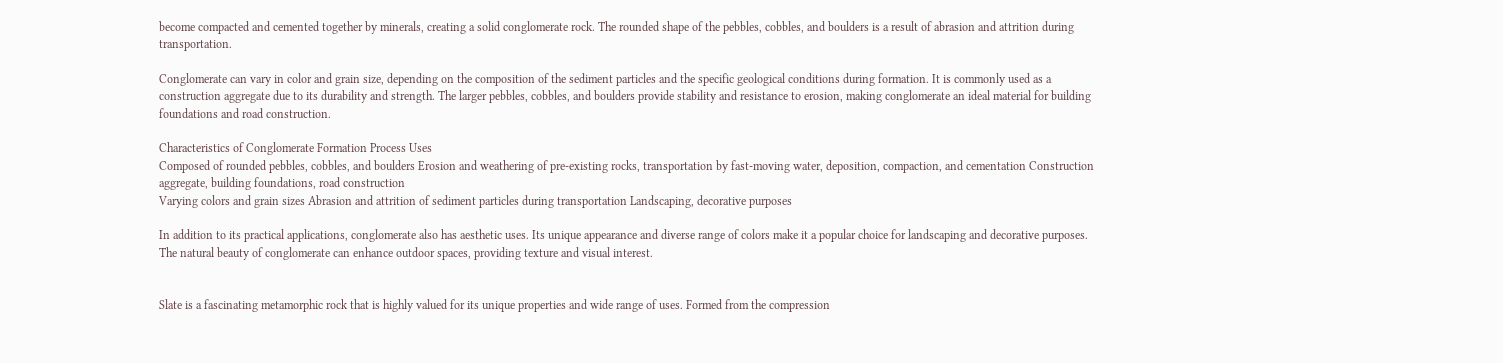become compacted and cemented together by minerals, creating a solid conglomerate rock. The rounded shape of the pebbles, cobbles, and boulders is a result of abrasion and attrition during transportation.

Conglomerate can vary in color and grain size, depending on the composition of the sediment particles and the specific geological conditions during formation. It is commonly used as a construction aggregate due to its durability and strength. The larger pebbles, cobbles, and boulders provide stability and resistance to erosion, making conglomerate an ideal material for building foundations and road construction.

Characteristics of Conglomerate Formation Process Uses
Composed of rounded pebbles, cobbles, and boulders Erosion and weathering of pre-existing rocks, transportation by fast-moving water, deposition, compaction, and cementation Construction aggregate, building foundations, road construction
Varying colors and grain sizes Abrasion and attrition of sediment particles during transportation Landscaping, decorative purposes

In addition to its practical applications, conglomerate also has aesthetic uses. Its unique appearance and diverse range of colors make it a popular choice for landscaping and decorative purposes. The natural beauty of conglomerate can enhance outdoor spaces, providing texture and visual interest.


Slate is a fascinating metamorphic rock that is highly valued for its unique properties and wide range of uses. Formed from the compression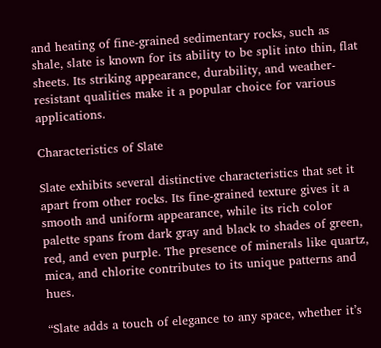and heating of fine-grained sedimentary rocks, such as shale, slate is known for its ability to be split into thin, flat sheets. Its striking appearance, durability, and weather-resistant qualities make it a popular choice for various applications.

Characteristics of Slate

Slate exhibits several distinctive characteristics that set it apart from other rocks. Its fine-grained texture gives it a smooth and uniform appearance, while its rich color palette spans from dark gray and black to shades of green, red, and even purple. The presence of minerals like quartz, mica, and chlorite contributes to its unique patterns and hues.

“Slate adds a touch of elegance to any space, whether it’s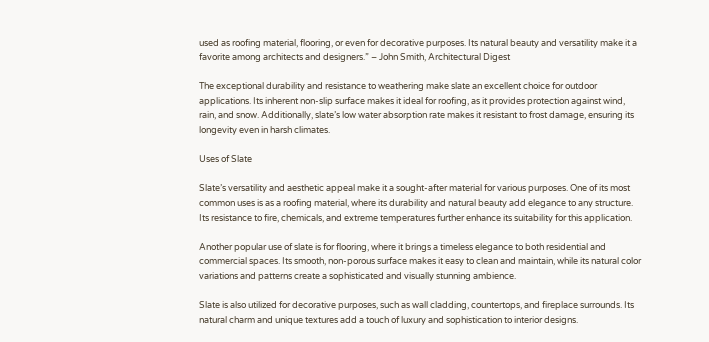used as roofing material, flooring, or even for decorative purposes. Its natural beauty and versatility make it a favorite among architects and designers.” – John Smith, Architectural Digest

The exceptional durability and resistance to weathering make slate an excellent choice for outdoor applications. Its inherent non-slip surface makes it ideal for roofing, as it provides protection against wind, rain, and snow. Additionally, slate’s low water absorption rate makes it resistant to frost damage, ensuring its longevity even in harsh climates.

Uses of Slate

Slate’s versatility and aesthetic appeal make it a sought-after material for various purposes. One of its most common uses is as a roofing material, where its durability and natural beauty add elegance to any structure. Its resistance to fire, chemicals, and extreme temperatures further enhance its suitability for this application.

Another popular use of slate is for flooring, where it brings a timeless elegance to both residential and commercial spaces. Its smooth, non-porous surface makes it easy to clean and maintain, while its natural color variations and patterns create a sophisticated and visually stunning ambience.

Slate is also utilized for decorative purposes, such as wall cladding, countertops, and fireplace surrounds. Its natural charm and unique textures add a touch of luxury and sophistication to interior designs.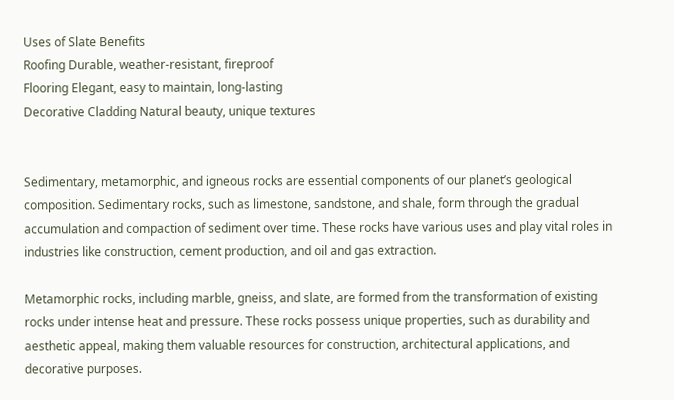Uses of Slate Benefits
Roofing Durable, weather-resistant, fireproof
Flooring Elegant, easy to maintain, long-lasting
Decorative Cladding Natural beauty, unique textures


Sedimentary, metamorphic, and igneous rocks are essential components of our planet’s geological composition. Sedimentary rocks, such as limestone, sandstone, and shale, form through the gradual accumulation and compaction of sediment over time. These rocks have various uses and play vital roles in industries like construction, cement production, and oil and gas extraction.

Metamorphic rocks, including marble, gneiss, and slate, are formed from the transformation of existing rocks under intense heat and pressure. These rocks possess unique properties, such as durability and aesthetic appeal, making them valuable resources for construction, architectural applications, and decorative purposes.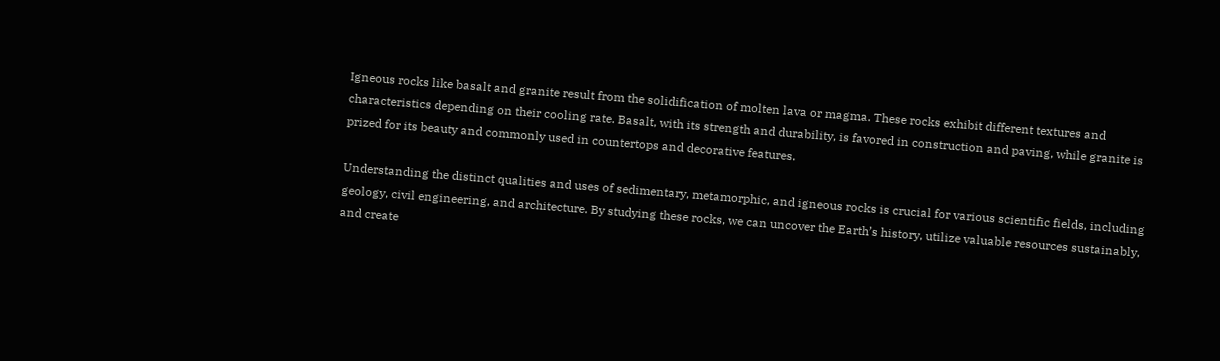Igneous rocks like basalt and granite result from the solidification of molten lava or magma. These rocks exhibit different textures and characteristics depending on their cooling rate. Basalt, with its strength and durability, is favored in construction and paving, while granite is prized for its beauty and commonly used in countertops and decorative features.

Understanding the distinct qualities and uses of sedimentary, metamorphic, and igneous rocks is crucial for various scientific fields, including geology, civil engineering, and architecture. By studying these rocks, we can uncover the Earth’s history, utilize valuable resources sustainably, and create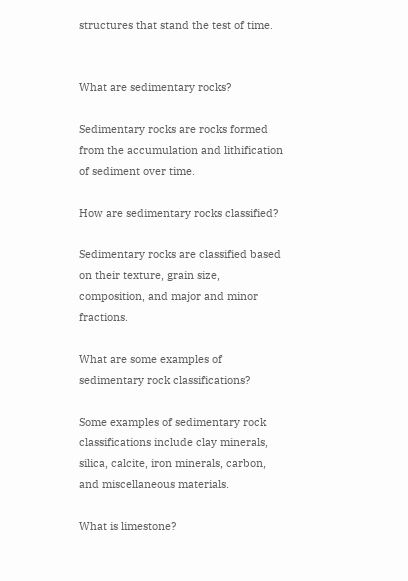structures that stand the test of time.


What are sedimentary rocks?

Sedimentary rocks are rocks formed from the accumulation and lithification of sediment over time.

How are sedimentary rocks classified?

Sedimentary rocks are classified based on their texture, grain size, composition, and major and minor fractions.

What are some examples of sedimentary rock classifications?

Some examples of sedimentary rock classifications include clay minerals, silica, calcite, iron minerals, carbon, and miscellaneous materials.

What is limestone?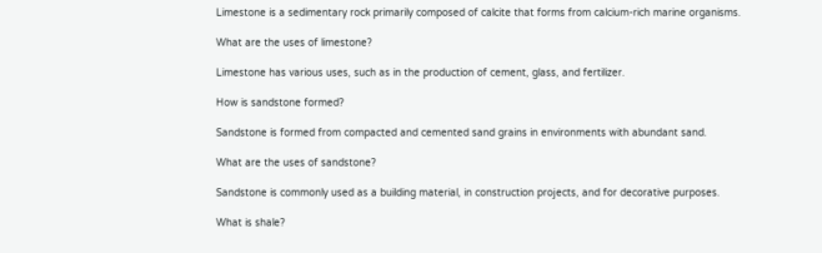Limestone is a sedimentary rock primarily composed of calcite that forms from calcium-rich marine organisms.

What are the uses of limestone?

Limestone has various uses, such as in the production of cement, glass, and fertilizer.

How is sandstone formed?

Sandstone is formed from compacted and cemented sand grains in environments with abundant sand.

What are the uses of sandstone?

Sandstone is commonly used as a building material, in construction projects, and for decorative purposes.

What is shale?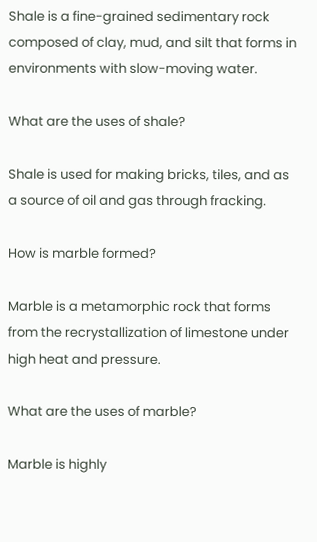Shale is a fine-grained sedimentary rock composed of clay, mud, and silt that forms in environments with slow-moving water.

What are the uses of shale?

Shale is used for making bricks, tiles, and as a source of oil and gas through fracking.

How is marble formed?

Marble is a metamorphic rock that forms from the recrystallization of limestone under high heat and pressure.

What are the uses of marble?

Marble is highly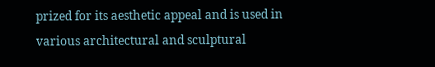prized for its aesthetic appeal and is used in various architectural and sculptural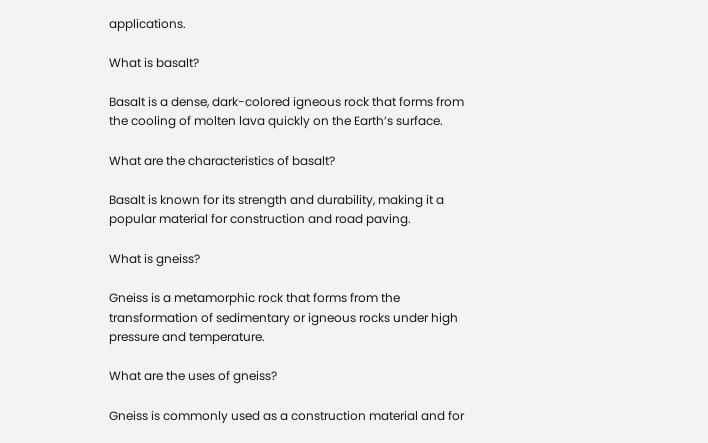applications.

What is basalt?

Basalt is a dense, dark-colored igneous rock that forms from the cooling of molten lava quickly on the Earth’s surface.

What are the characteristics of basalt?

Basalt is known for its strength and durability, making it a popular material for construction and road paving.

What is gneiss?

Gneiss is a metamorphic rock that forms from the transformation of sedimentary or igneous rocks under high pressure and temperature.

What are the uses of gneiss?

Gneiss is commonly used as a construction material and for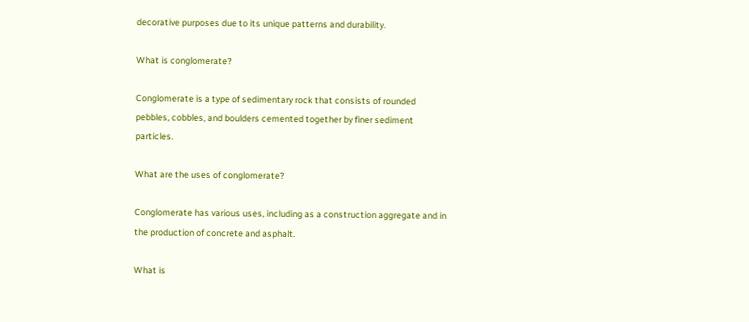decorative purposes due to its unique patterns and durability.

What is conglomerate?

Conglomerate is a type of sedimentary rock that consists of rounded pebbles, cobbles, and boulders cemented together by finer sediment particles.

What are the uses of conglomerate?

Conglomerate has various uses, including as a construction aggregate and in the production of concrete and asphalt.

What is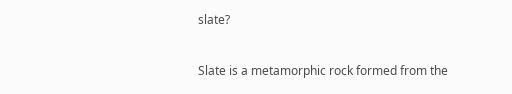slate?

Slate is a metamorphic rock formed from the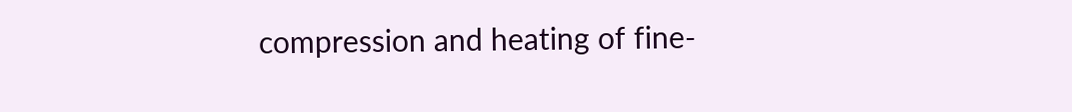compression and heating of fine-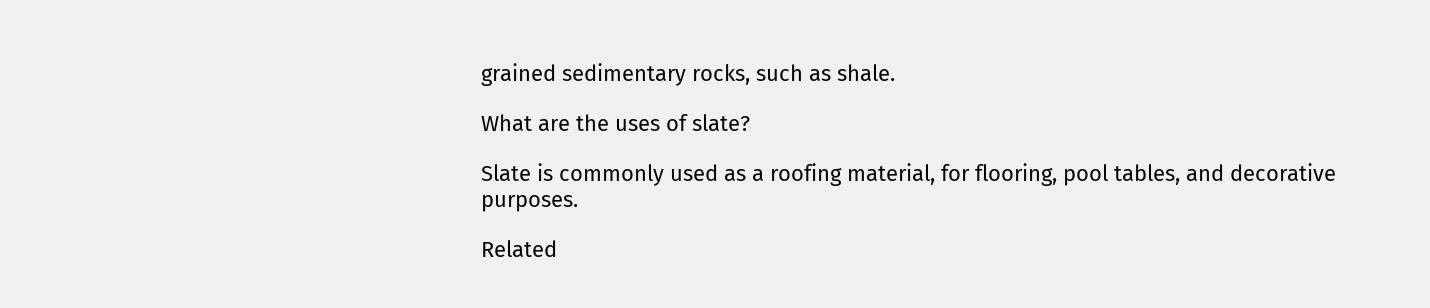grained sedimentary rocks, such as shale.

What are the uses of slate?

Slate is commonly used as a roofing material, for flooring, pool tables, and decorative purposes.

Related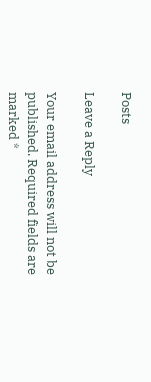Posts

Leave a Reply

Your email address will not be published. Required fields are marked *